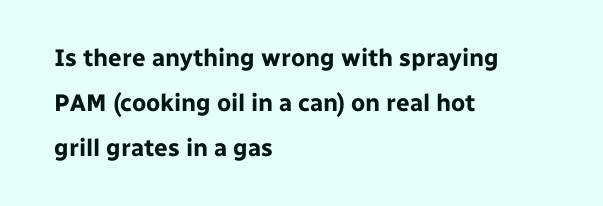Is there anything wrong with spraying PAM (cooking oil in a can) on real hot grill grates in a gas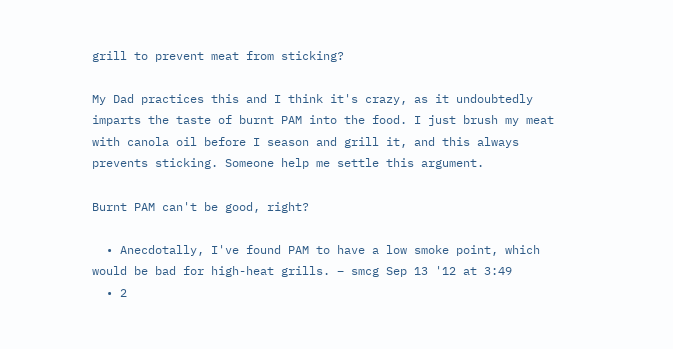grill to prevent meat from sticking?

My Dad practices this and I think it's crazy, as it undoubtedly imparts the taste of burnt PAM into the food. I just brush my meat with canola oil before I season and grill it, and this always prevents sticking. Someone help me settle this argument.

Burnt PAM can't be good, right?

  • Anecdotally, I've found PAM to have a low smoke point, which would be bad for high-heat grills. – smcg Sep 13 '12 at 3:49
  • 2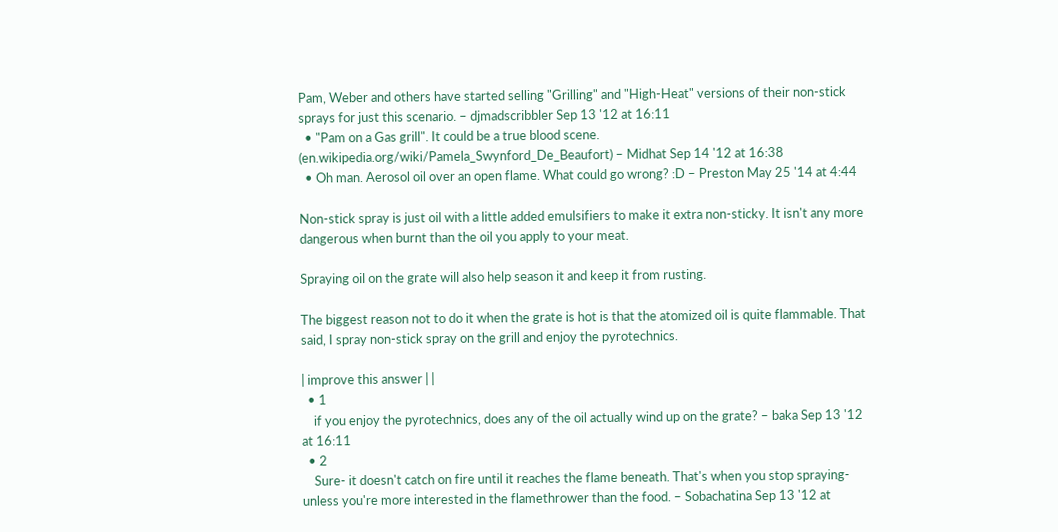Pam, Weber and others have started selling "Grilling" and "High-Heat" versions of their non-stick sprays for just this scenario. – djmadscribbler Sep 13 '12 at 16:11
  • "Pam on a Gas grill". It could be a true blood scene. (en.wikipedia.org/wiki/Pamela_Swynford_De_Beaufort) – Midhat Sep 14 '12 at 16:38
  • Oh man. Aerosol oil over an open flame. What could go wrong? :D – Preston May 25 '14 at 4:44

Non-stick spray is just oil with a little added emulsifiers to make it extra non-sticky. It isn't any more dangerous when burnt than the oil you apply to your meat.

Spraying oil on the grate will also help season it and keep it from rusting.

The biggest reason not to do it when the grate is hot is that the atomized oil is quite flammable. That said, I spray non-stick spray on the grill and enjoy the pyrotechnics.

| improve this answer | |
  • 1
    if you enjoy the pyrotechnics, does any of the oil actually wind up on the grate? – baka Sep 13 '12 at 16:11
  • 2
    Sure- it doesn't catch on fire until it reaches the flame beneath. That's when you stop spraying- unless you're more interested in the flamethrower than the food. – Sobachatina Sep 13 '12 at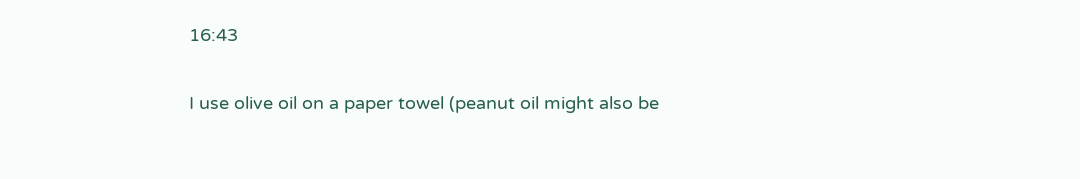16:43

I use olive oil on a paper towel (peanut oil might also be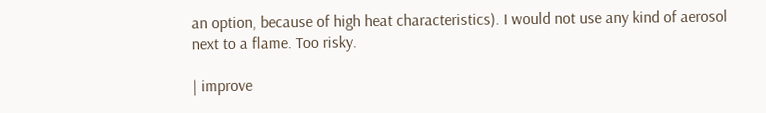an option, because of high heat characteristics). I would not use any kind of aerosol next to a flame. Too risky.

| improve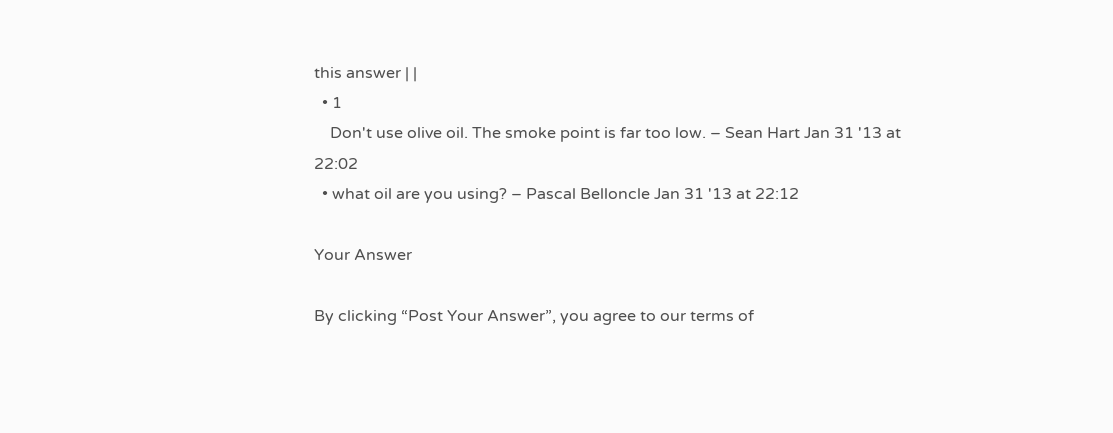this answer | |
  • 1
    Don't use olive oil. The smoke point is far too low. – Sean Hart Jan 31 '13 at 22:02
  • what oil are you using? – Pascal Belloncle Jan 31 '13 at 22:12

Your Answer

By clicking “Post Your Answer”, you agree to our terms of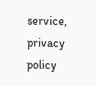service, privacy policy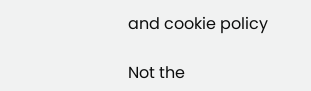and cookie policy

Not the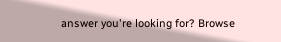answer you're looking for? Browse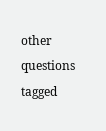other questions tagged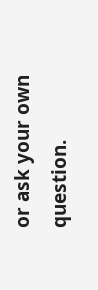or ask your own question.